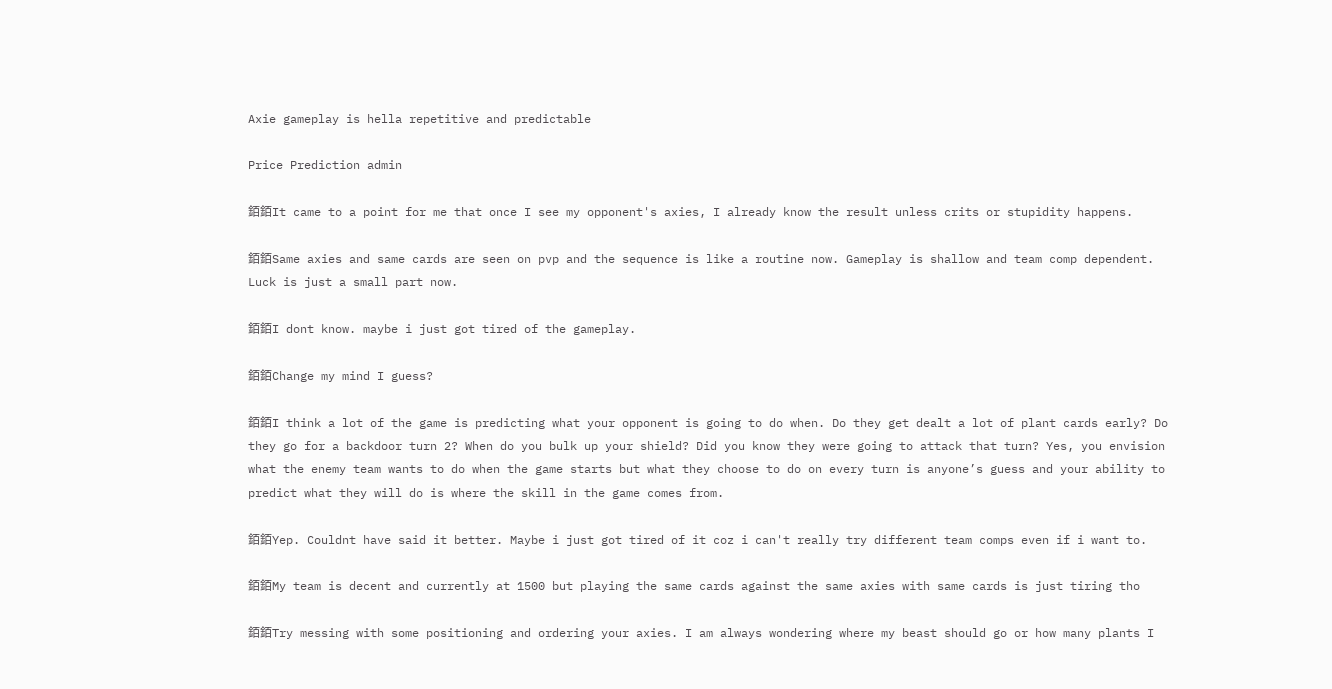Axie gameplay is hella repetitive and predictable

Price Prediction admin

銆銆It came to a point for me that once I see my opponent's axies, I already know the result unless crits or stupidity happens.

銆銆Same axies and same cards are seen on pvp and the sequence is like a routine now. Gameplay is shallow and team comp dependent. Luck is just a small part now.

銆銆I dont know. maybe i just got tired of the gameplay.

銆銆Change my mind I guess?

銆銆I think a lot of the game is predicting what your opponent is going to do when. Do they get dealt a lot of plant cards early? Do they go for a backdoor turn 2? When do you bulk up your shield? Did you know they were going to attack that turn? Yes, you envision what the enemy team wants to do when the game starts but what they choose to do on every turn is anyone’s guess and your ability to predict what they will do is where the skill in the game comes from.

銆銆Yep. Couldnt have said it better. Maybe i just got tired of it coz i can't really try different team comps even if i want to.

銆銆My team is decent and currently at 1500 but playing the same cards against the same axies with same cards is just tiring tho

銆銆Try messing with some positioning and ordering your axies. I am always wondering where my beast should go or how many plants I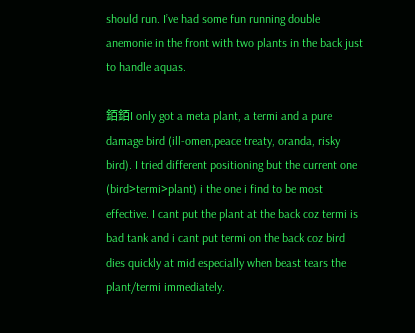should run. I’ve had some fun running double anemonie in the front with two plants in the back just to handle aquas.

銆銆I only got a meta plant, a termi and a pure damage bird (ill-omen,peace treaty, oranda, risky bird). I tried different positioning but the current one (bird>termi>plant) i the one i find to be most effective. I cant put the plant at the back coz termi is bad tank and i cant put termi on the back coz bird dies quickly at mid especially when beast tears the plant/termi immediately.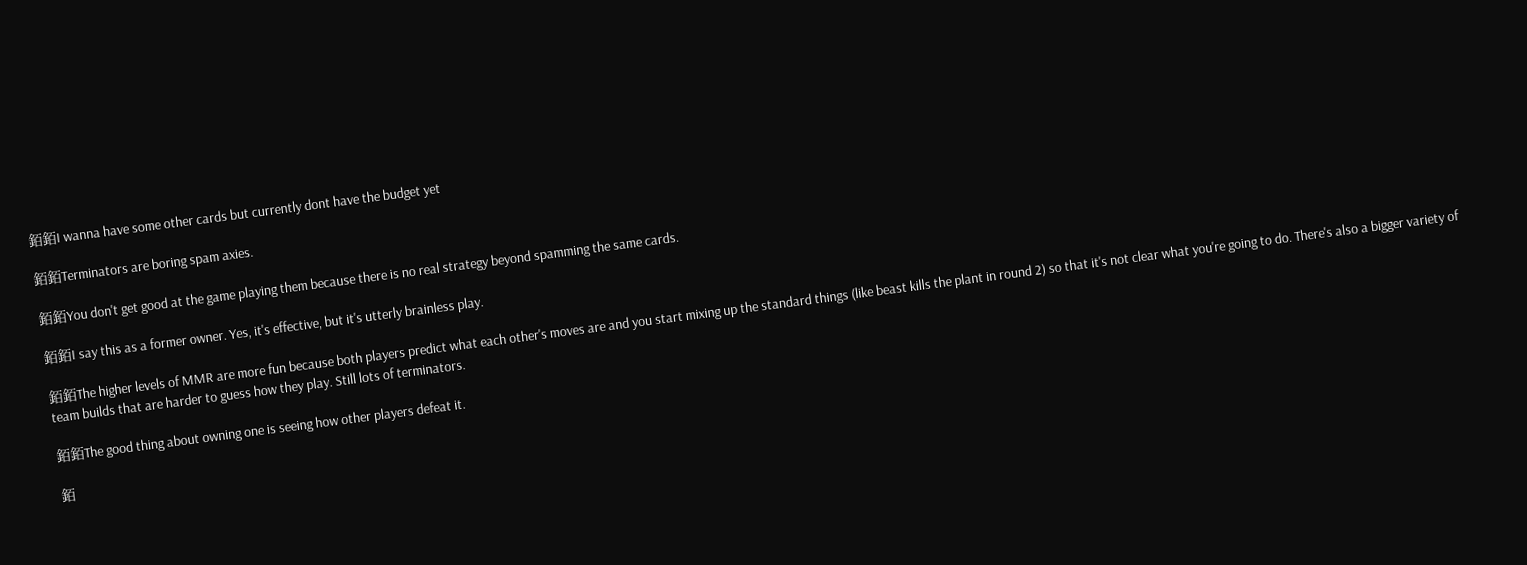銆銆I wanna have some other cards but currently dont have the budget yet

銆銆Terminators are boring spam axies.

銆銆You don't get good at the game playing them because there is no real strategy beyond spamming the same cards.

銆銆I say this as a former owner. Yes, it's effective, but it's utterly brainless play.

銆銆The higher levels of MMR are more fun because both players predict what each other's moves are and you start mixing up the standard things (like beast kills the plant in round 2) so that it's not clear what you're going to do. There's also a bigger variety of team builds that are harder to guess how they play. Still lots of terminators.

銆銆The good thing about owning one is seeing how other players defeat it.

銆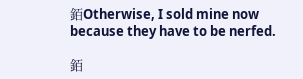銆Otherwise, I sold mine now because they have to be nerfed.

銆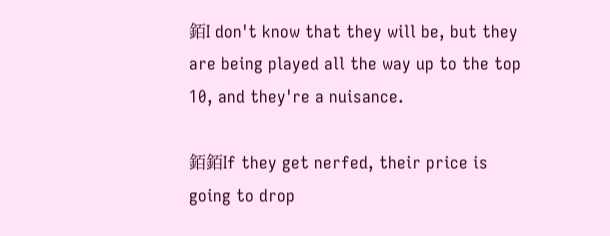銆I don't know that they will be, but they are being played all the way up to the top 10, and they're a nuisance.

銆銆If they get nerfed, their price is going to drop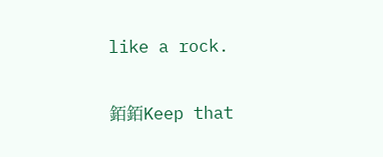like a rock.

銆銆Keep that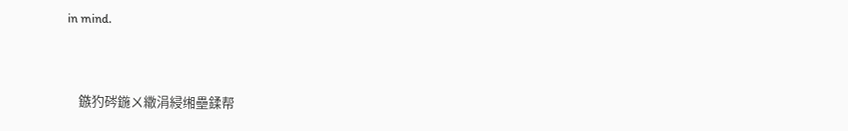in mind.


    鏃犳硶鍦ㄨ繖涓綅缃壘鍒帮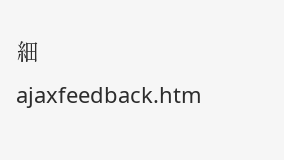細 ajaxfeedback.htm